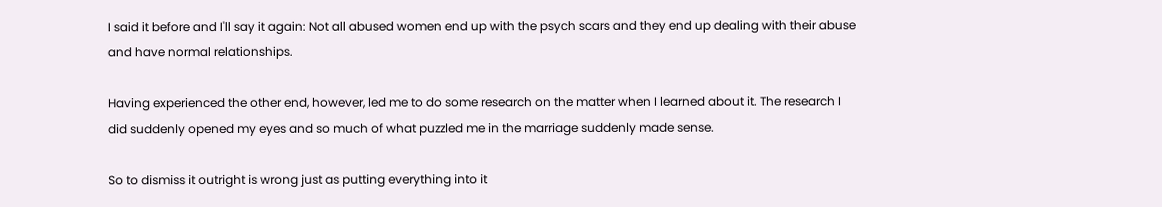I said it before and I'll say it again: Not all abused women end up with the psych scars and they end up dealing with their abuse and have normal relationships.

Having experienced the other end, however, led me to do some research on the matter when I learned about it. The research I did suddenly opened my eyes and so much of what puzzled me in the marriage suddenly made sense.

So to dismiss it outright is wrong just as putting everything into it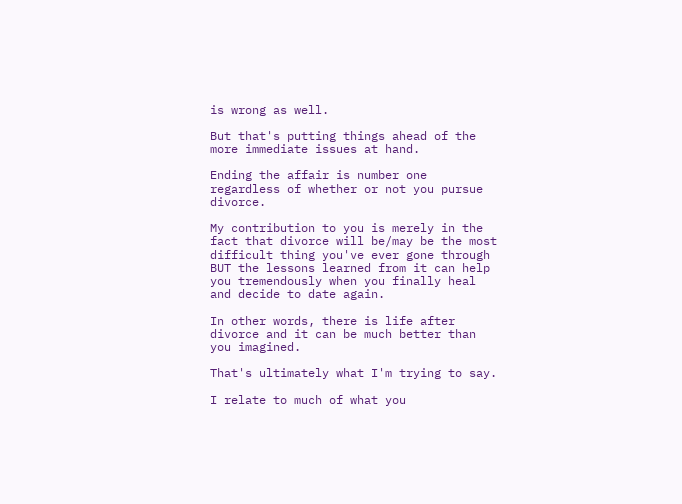is wrong as well.

But that's putting things ahead of the more immediate issues at hand.

Ending the affair is number one regardless of whether or not you pursue divorce.

My contribution to you is merely in the fact that divorce will be/may be the most difficult thing you've ever gone through BUT the lessons learned from it can help you tremendously when you finally heal and decide to date again.

In other words, there is life after divorce and it can be much better than you imagined.

That's ultimately what I'm trying to say.

I relate to much of what you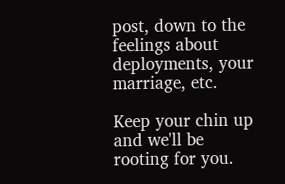post, down to the feelings about deployments, your marriage, etc.

Keep your chin up and we'll be rooting for you.